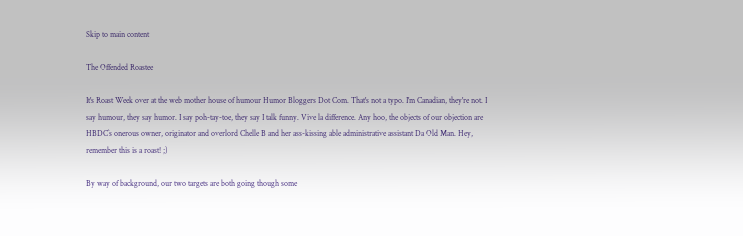Skip to main content

The Offended Roastee

It's Roast Week over at the web mother house of humour Humor Bloggers Dot Com. That's not a typo. I'm Canadian, they're not. I say humour, they say humor. I say poh-tay-toe, they say I talk funny. Vive la difference. Any hoo, the objects of our objection are HBDC`s onerous owner, originator and overlord Chelle B and her ass-kissing able administrative assistant Da Old Man. Hey, remember this is a roast! ;)

By way of background, our two targets are both going though some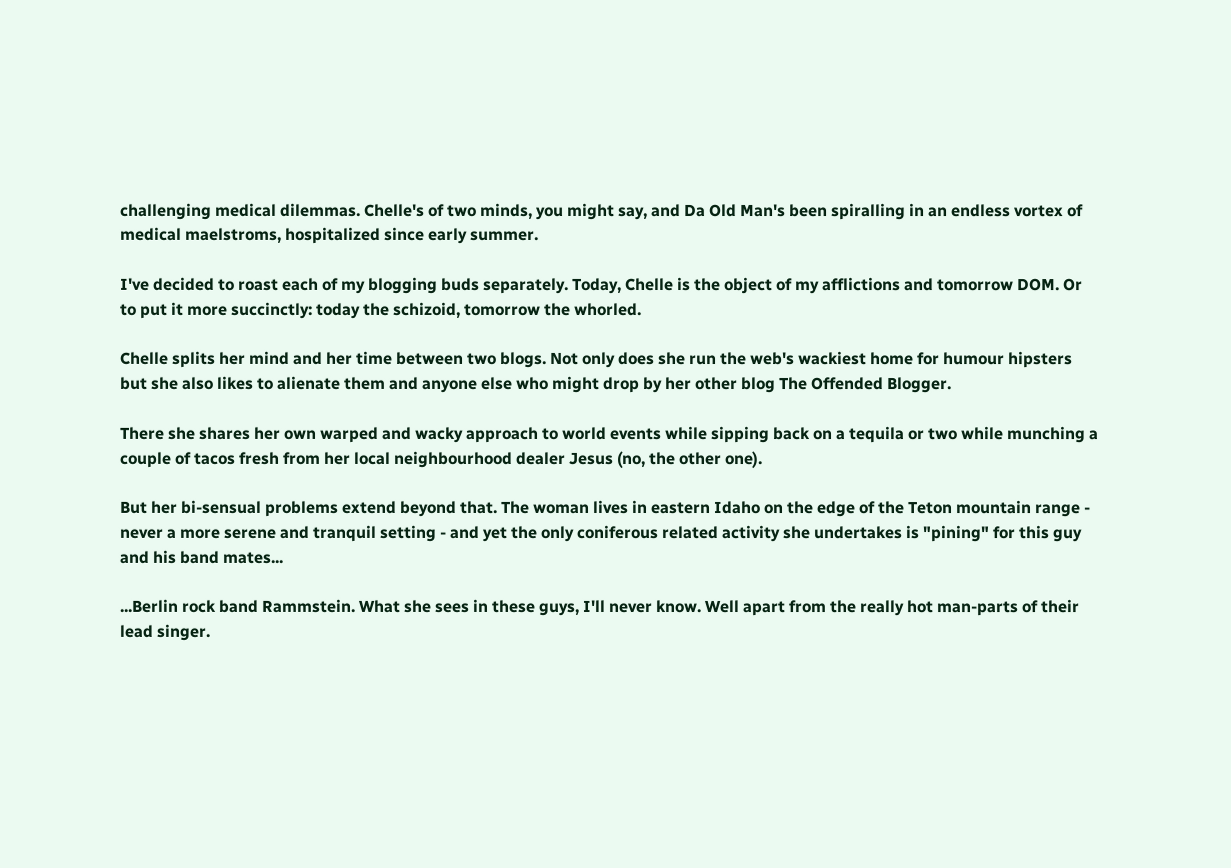challenging medical dilemmas. Chelle's of two minds, you might say, and Da Old Man's been spiralling in an endless vortex of medical maelstroms, hospitalized since early summer.

I've decided to roast each of my blogging buds separately. Today, Chelle is the object of my afflictions and tomorrow DOM. Or to put it more succinctly: today the schizoid, tomorrow the whorled.

Chelle splits her mind and her time between two blogs. Not only does she run the web's wackiest home for humour hipsters but she also likes to alienate them and anyone else who might drop by her other blog The Offended Blogger.

There she shares her own warped and wacky approach to world events while sipping back on a tequila or two while munching a couple of tacos fresh from her local neighbourhood dealer Jesus (no, the other one).

But her bi-sensual problems extend beyond that. The woman lives in eastern Idaho on the edge of the Teton mountain range - never a more serene and tranquil setting - and yet the only coniferous related activity she undertakes is "pining" for this guy and his band mates...

...Berlin rock band Rammstein. What she sees in these guys, I'll never know. Well apart from the really hot man-parts of their lead singer.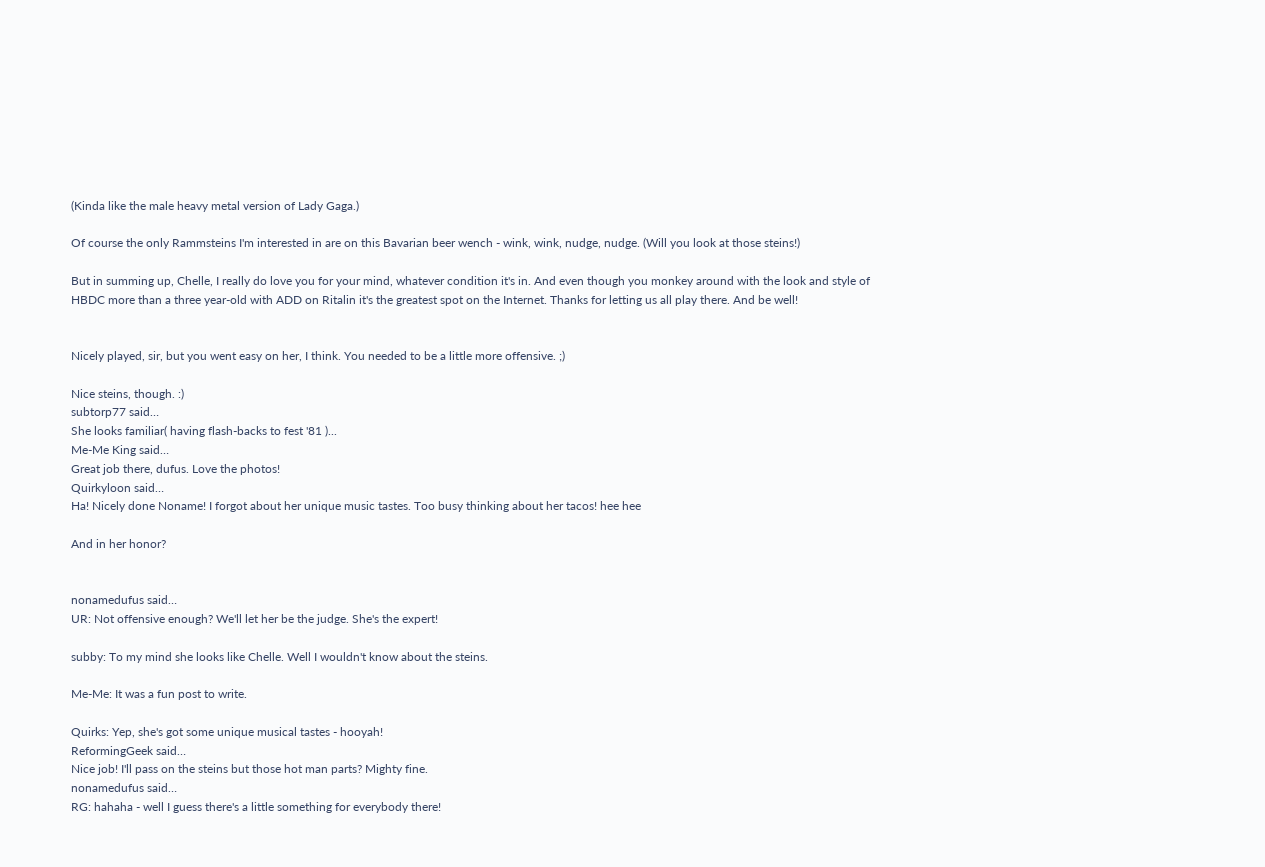(Kinda like the male heavy metal version of Lady Gaga.)

Of course the only Rammsteins I'm interested in are on this Bavarian beer wench - wink, wink, nudge, nudge. (Will you look at those steins!)

But in summing up, Chelle, I really do love you for your mind, whatever condition it's in. And even though you monkey around with the look and style of HBDC more than a three year-old with ADD on Ritalin it's the greatest spot on the Internet. Thanks for letting us all play there. And be well!


Nicely played, sir, but you went easy on her, I think. You needed to be a little more offensive. ;)

Nice steins, though. :)
subtorp77 said…
She looks familiar( having flash-backs to fest '81 )...
Me-Me King said…
Great job there, dufus. Love the photos!
Quirkyloon said…
Ha! Nicely done Noname! I forgot about her unique music tastes. Too busy thinking about her tacos! hee hee

And in her honor?


nonamedufus said…
UR: Not offensive enough? We'll let her be the judge. She's the expert!

subby: To my mind she looks like Chelle. Well I wouldn't know about the steins.

Me-Me: It was a fun post to write.

Quirks: Yep, she's got some unique musical tastes - hooyah!
ReformingGeek said…
Nice job! I'll pass on the steins but those hot man parts? Mighty fine.
nonamedufus said…
RG: hahaha - well I guess there's a little something for everybody there!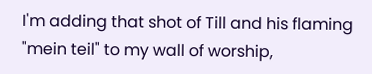I'm adding that shot of Till and his flaming "mein teil" to my wall of worship,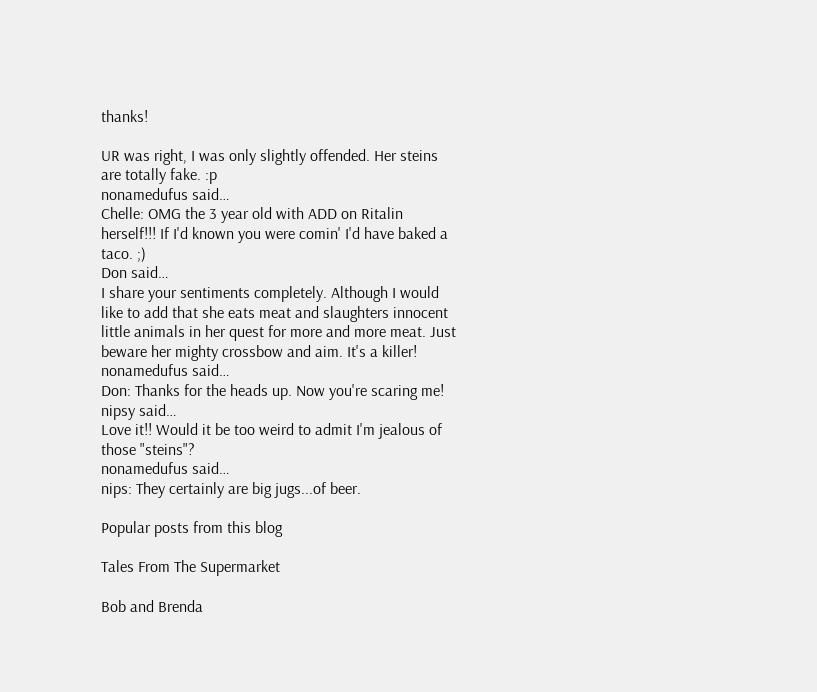thanks!

UR was right, I was only slightly offended. Her steins are totally fake. :p
nonamedufus said…
Chelle: OMG the 3 year old with ADD on Ritalin herself!!! If I'd known you were comin' I'd have baked a taco. ;)
Don said…
I share your sentiments completely. Although I would like to add that she eats meat and slaughters innocent little animals in her quest for more and more meat. Just beware her mighty crossbow and aim. It's a killer!
nonamedufus said…
Don: Thanks for the heads up. Now you're scaring me!
nipsy said…
Love it!! Would it be too weird to admit I'm jealous of those "steins"?
nonamedufus said…
nips: They certainly are big jugs...of beer.

Popular posts from this blog

Tales From The Supermarket

Bob and Brenda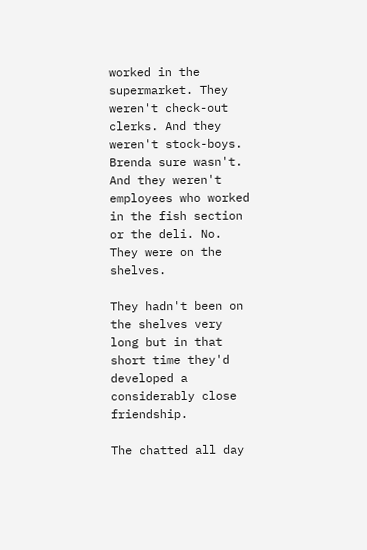worked in the supermarket. They weren't check-out clerks. And they weren't stock-boys. Brenda sure wasn't. And they weren't employees who worked in the fish section or the deli. No. They were on the shelves.

They hadn't been on the shelves very long but in that short time they'd developed a considerably close friendship.

The chatted all day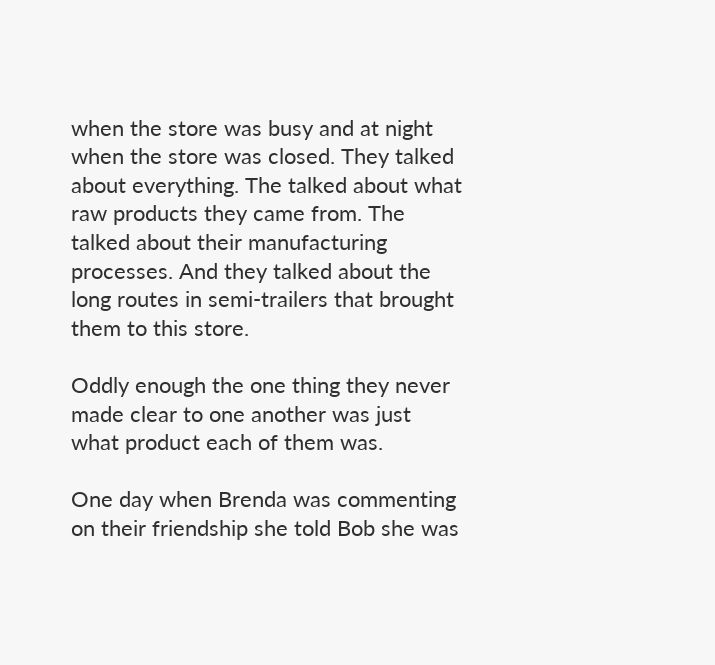when the store was busy and at night when the store was closed. They talked about everything. The talked about what raw products they came from. The talked about their manufacturing processes. And they talked about the long routes in semi-trailers that brought them to this store.

Oddly enough the one thing they never made clear to one another was just what product each of them was.

One day when Brenda was commenting on their friendship she told Bob she was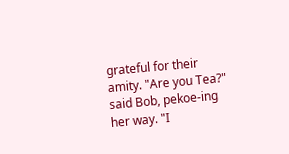grateful for their amity. "Are you Tea?" said Bob, pekoe-ing her way. "I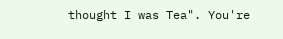thought I was Tea". You're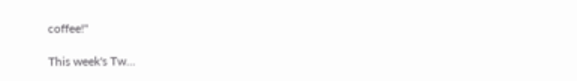coffee!"

This week's Tw…